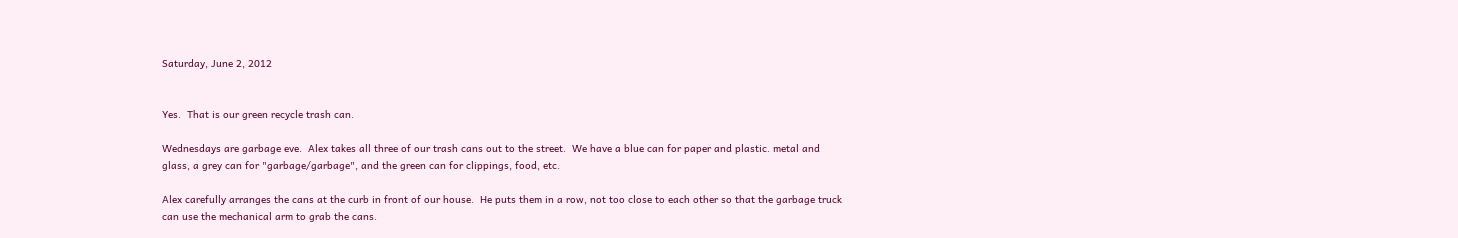Saturday, June 2, 2012


Yes.  That is our green recycle trash can.

Wednesdays are garbage eve.  Alex takes all three of our trash cans out to the street.  We have a blue can for paper and plastic. metal and glass, a grey can for "garbage/garbage", and the green can for clippings, food, etc.

Alex carefully arranges the cans at the curb in front of our house.  He puts them in a row, not too close to each other so that the garbage truck can use the mechanical arm to grab the cans.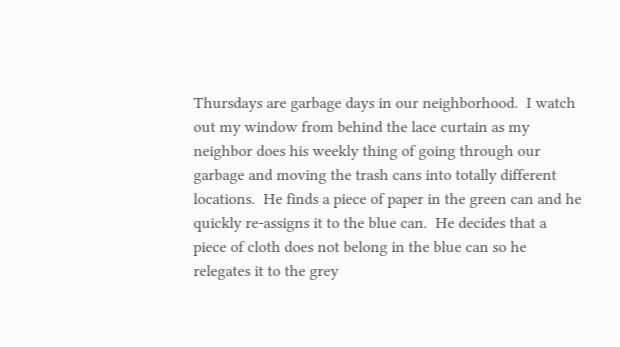Thursdays are garbage days in our neighborhood.  I watch out my window from behind the lace curtain as my neighbor does his weekly thing of going through our garbage and moving the trash cans into totally different locations.  He finds a piece of paper in the green can and he quickly re-assigns it to the blue can.  He decides that a piece of cloth does not belong in the blue can so he relegates it to the grey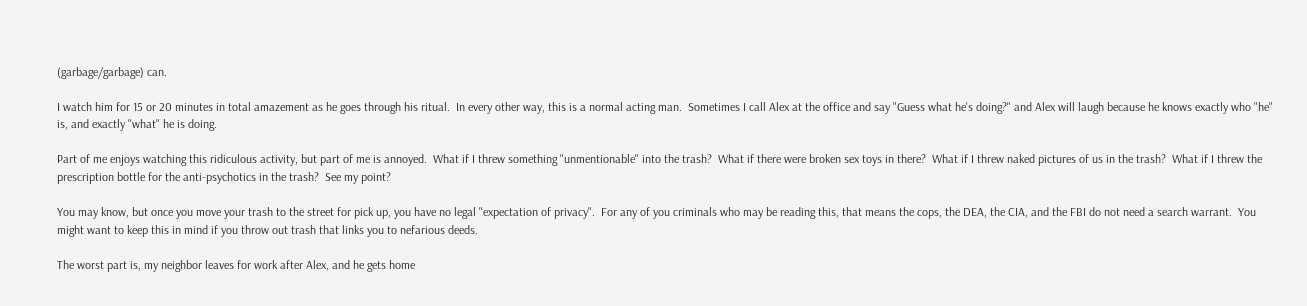(garbage/garbage) can.

I watch him for 15 or 20 minutes in total amazement as he goes through his ritual.  In every other way, this is a normal acting man.  Sometimes I call Alex at the office and say "Guess what he's doing?" and Alex will laugh because he knows exactly who "he" is, and exactly "what" he is doing.

Part of me enjoys watching this ridiculous activity, but part of me is annoyed.  What if I threw something "unmentionable" into the trash?  What if there were broken sex toys in there?  What if I threw naked pictures of us in the trash?  What if I threw the prescription bottle for the anti-psychotics in the trash?  See my point?

You may know, but once you move your trash to the street for pick up, you have no legal "expectation of privacy".  For any of you criminals who may be reading this, that means the cops, the DEA, the CIA, and the FBI do not need a search warrant.  You might want to keep this in mind if you throw out trash that links you to nefarious deeds.

The worst part is, my neighbor leaves for work after Alex, and he gets home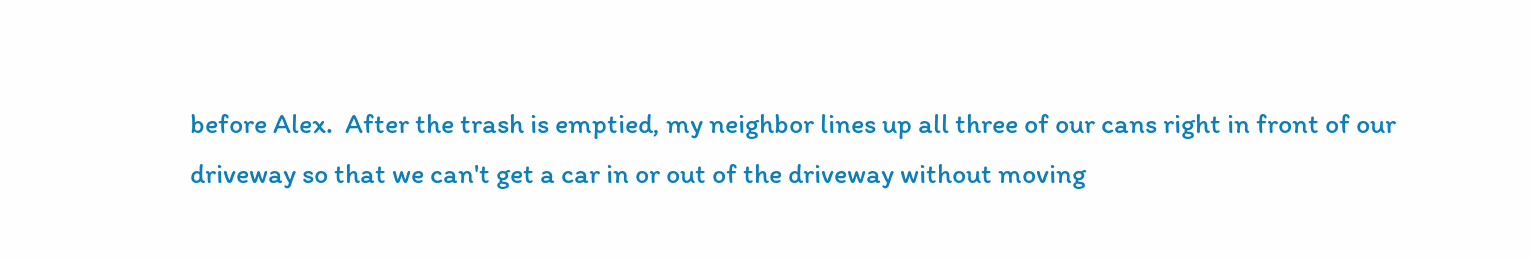before Alex.  After the trash is emptied, my neighbor lines up all three of our cans right in front of our driveway so that we can't get a car in or out of the driveway without moving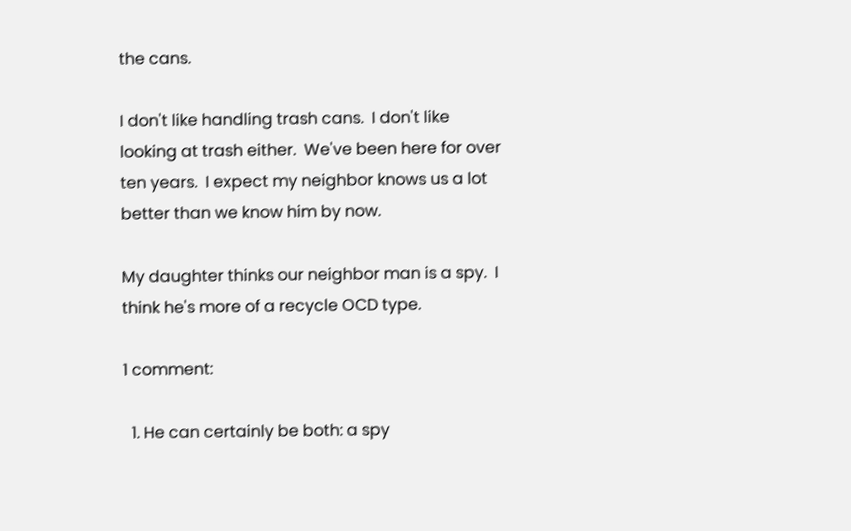the cans.

I don't like handling trash cans.  I don't like looking at trash either.  We've been here for over ten years.  I expect my neighbor knows us a lot better than we know him by now.

My daughter thinks our neighbor man is a spy.  I think he's more of a recycle OCD type.

1 comment:

  1. He can certainly be both: a spy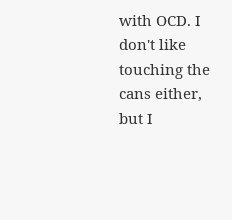with OCD. I don't like touching the cans either, but I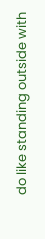do like standing outside with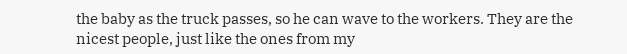the baby as the truck passes, so he can wave to the workers. They are the nicest people, just like the ones from my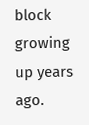block growing up years ago.